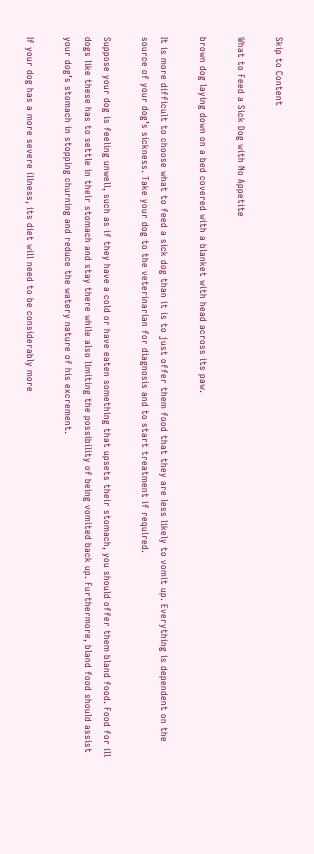Skip to Content

What to Feed a Sick Dog with No Appetite

brown dog laying down on a bed covered with a blanket with head across its paw.

It is more difficult to choose what to feed a sick dog than it is to just offer them food that they are less likely to vomit up. Everything is dependent on the source of your dog’s sickness. Take your dog to the veterinarian for diagnosis and to start treatment if required.

Suppose your dog is feeling unwell, such as if they have a cold or have eaten something that upsets their stomach, you should offer them bland food. Food for ill dogs like these has to settle in their stomach and stay there while also limiting the possibility of being vomited back up. Furthermore, bland food should assist your dog’s stomach in stopping churning and reduce the watery nature of his excrement.

If your dog has a more severe illness, its diet will need to be considerably more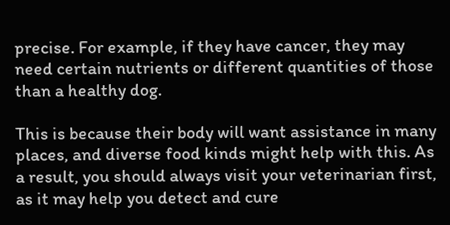precise. For example, if they have cancer, they may need certain nutrients or different quantities of those than a healthy dog.

This is because their body will want assistance in many places, and diverse food kinds might help with this. As a result, you should always visit your veterinarian first, as it may help you detect and cure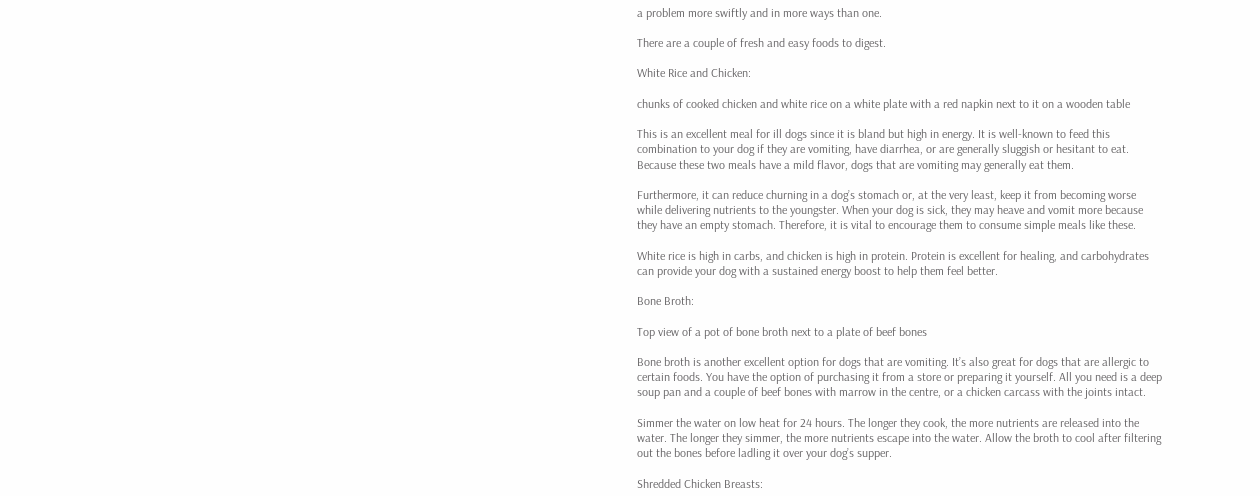a problem more swiftly and in more ways than one.

There are a couple of fresh and easy foods to digest.

White Rice and Chicken:

chunks of cooked chicken and white rice on a white plate with a red napkin next to it on a wooden table

This is an excellent meal for ill dogs since it is bland but high in energy. It is well-known to feed this combination to your dog if they are vomiting, have diarrhea, or are generally sluggish or hesitant to eat. Because these two meals have a mild flavor, dogs that are vomiting may generally eat them.

Furthermore, it can reduce churning in a dog’s stomach or, at the very least, keep it from becoming worse while delivering nutrients to the youngster. When your dog is sick, they may heave and vomit more because they have an empty stomach. Therefore, it is vital to encourage them to consume simple meals like these.

White rice is high in carbs, and chicken is high in protein. Protein is excellent for healing, and carbohydrates can provide your dog with a sustained energy boost to help them feel better.

Bone Broth:

Top view of a pot of bone broth next to a plate of beef bones

Bone broth is another excellent option for dogs that are vomiting. It’s also great for dogs that are allergic to certain foods. You have the option of purchasing it from a store or preparing it yourself. All you need is a deep soup pan and a couple of beef bones with marrow in the centre, or a chicken carcass with the joints intact.

Simmer the water on low heat for 24 hours. The longer they cook, the more nutrients are released into the water. The longer they simmer, the more nutrients escape into the water. Allow the broth to cool after filtering out the bones before ladling it over your dog’s supper.

Shredded Chicken Breasts: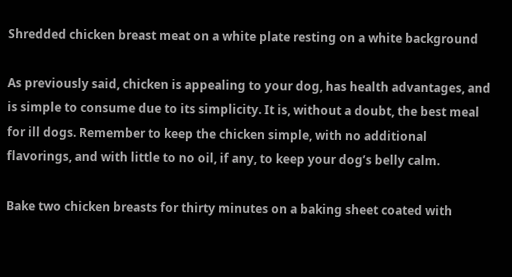Shredded chicken breast meat on a white plate resting on a white background

As previously said, chicken is appealing to your dog, has health advantages, and is simple to consume due to its simplicity. It is, without a doubt, the best meal for ill dogs. Remember to keep the chicken simple, with no additional flavorings, and with little to no oil, if any, to keep your dog’s belly calm.

Bake two chicken breasts for thirty minutes on a baking sheet coated with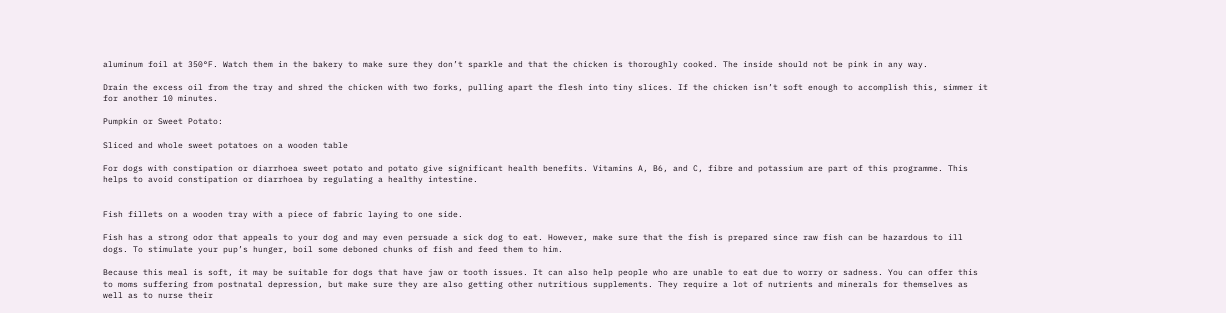aluminum foil at 350°F. Watch them in the bakery to make sure they don’t sparkle and that the chicken is thoroughly cooked. The inside should not be pink in any way.

Drain the excess oil from the tray and shred the chicken with two forks, pulling apart the flesh into tiny slices. If the chicken isn’t soft enough to accomplish this, simmer it for another 10 minutes.

Pumpkin or Sweet Potato:

Sliced and whole sweet potatoes on a wooden table

For dogs with constipation or diarrhoea sweet potato and potato give significant health benefits. Vitamins A, B6, and C, fibre and potassium are part of this programme. This helps to avoid constipation or diarrhoea by regulating a healthy intestine.


Fish fillets on a wooden tray with a piece of fabric laying to one side.

Fish has a strong odor that appeals to your dog and may even persuade a sick dog to eat. However, make sure that the fish is prepared since raw fish can be hazardous to ill dogs. To stimulate your pup’s hunger, boil some deboned chunks of fish and feed them to him.

Because this meal is soft, it may be suitable for dogs that have jaw or tooth issues. It can also help people who are unable to eat due to worry or sadness. You can offer this to moms suffering from postnatal depression, but make sure they are also getting other nutritious supplements. They require a lot of nutrients and minerals for themselves as well as to nurse their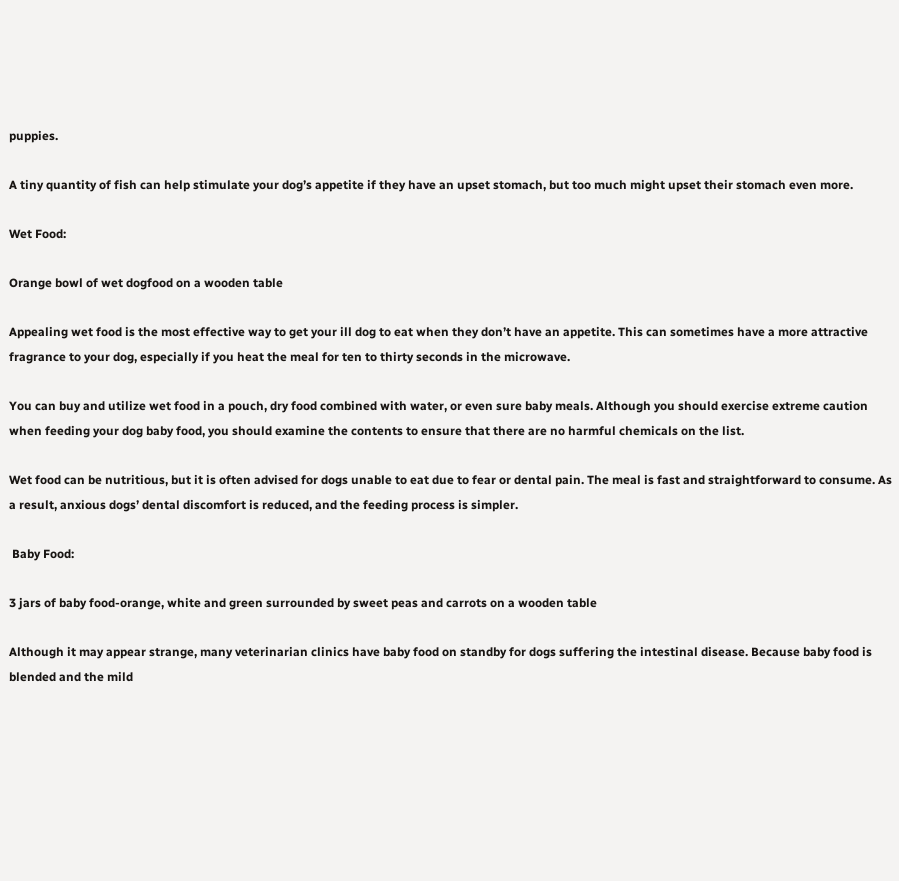puppies.

A tiny quantity of fish can help stimulate your dog’s appetite if they have an upset stomach, but too much might upset their stomach even more.

Wet Food:

Orange bowl of wet dogfood on a wooden table

Appealing wet food is the most effective way to get your ill dog to eat when they don’t have an appetite. This can sometimes have a more attractive fragrance to your dog, especially if you heat the meal for ten to thirty seconds in the microwave.

You can buy and utilize wet food in a pouch, dry food combined with water, or even sure baby meals. Although you should exercise extreme caution when feeding your dog baby food, you should examine the contents to ensure that there are no harmful chemicals on the list.

Wet food can be nutritious, but it is often advised for dogs unable to eat due to fear or dental pain. The meal is fast and straightforward to consume. As a result, anxious dogs’ dental discomfort is reduced, and the feeding process is simpler.

 Baby Food:

3 jars of baby food-orange, white and green surrounded by sweet peas and carrots on a wooden table

Although it may appear strange, many veterinarian clinics have baby food on standby for dogs suffering the intestinal disease. Because baby food is blended and the mild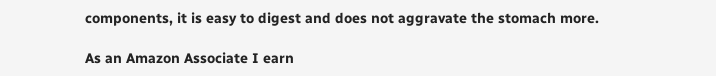components, it is easy to digest and does not aggravate the stomach more.

As an Amazon Associate I earn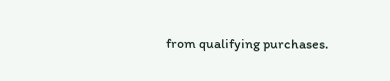from qualifying purchases.